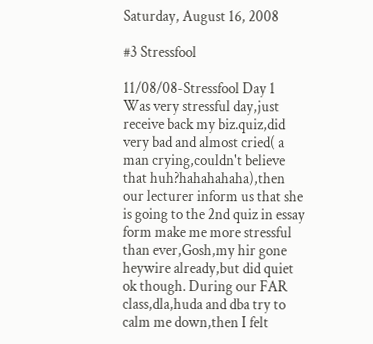Saturday, August 16, 2008

#3 Stressfool

11/08/08-Stressfool Day 1
Was very stressful day,just receive back my biz.quiz,did very bad and almost cried( a man crying,couldn't believe that huh?hahahahaha),then our lecturer inform us that she is going to the 2nd quiz in essay form make me more stressful than ever,Gosh,my hir gone heywire already,but did quiet ok though. During our FAR class,dla,huda and dba try to calm me down,then I felt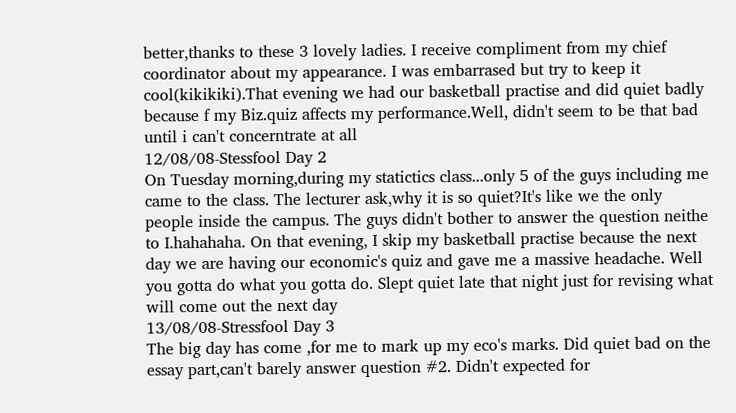better,thanks to these 3 lovely ladies. I receive compliment from my chief coordinator about my appearance. I was embarrased but try to keep it cool(kikikiki).That evening we had our basketball practise and did quiet badly because f my Biz.quiz affects my performance.Well, didn't seem to be that bad until i can't concerntrate at all
12/08/08-Stessfool Day 2
On Tuesday morning,during my statictics class...only 5 of the guys including me came to the class. The lecturer ask,why it is so quiet?It's like we the only people inside the campus. The guys didn't bother to answer the question neithe to I.hahahaha. On that evening, I skip my basketball practise because the next day we are having our economic's quiz and gave me a massive headache. Well you gotta do what you gotta do. Slept quiet late that night just for revising what will come out the next day
13/08/08-Stressfool Day 3
The big day has come ,for me to mark up my eco's marks. Did quiet bad on the essay part,can't barely answer question #2. Didn't expected for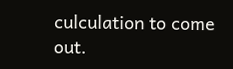culculation to come out.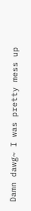Damn dawg~ I was pretty mess up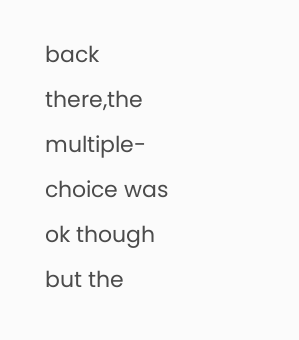back there,the multiple-choice was ok though but the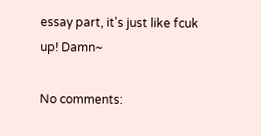essay part, it's just like fcuk up! Damn~

No comments: